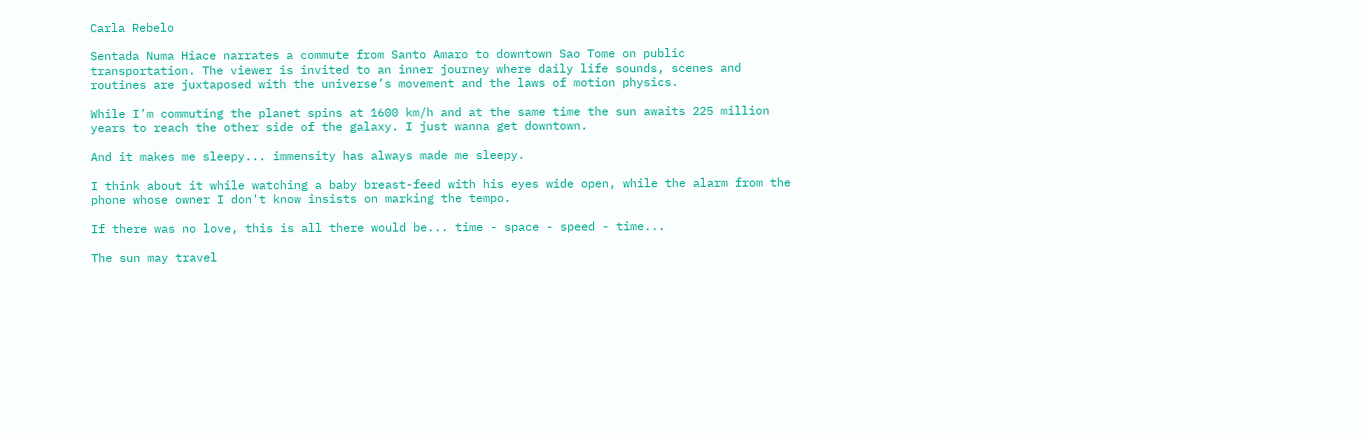Carla Rebelo

Sentada Numa Hiace narrates a commute from Santo Amaro to downtown Sao Tome on public transportation. The viewer is invited to an inner journey where daily life sounds, scenes and routines are juxtaposed with the universe’s movement and the laws of motion physics.

While I’m commuting the planet spins at 1600 km/h and at the same time the sun awaits 225 million years to reach the other side of the galaxy. I just wanna get downtown.

And it makes me sleepy... immensity has always made me sleepy.

I think about it while watching a baby breast-feed with his eyes wide open, while the alarm from the phone whose owner I don't know insists on marking the tempo.

If there was no love, this is all there would be... time - space - speed - time...

The sun may travel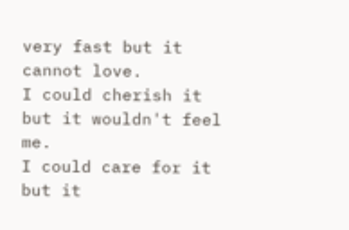very fast but it cannot love.
I could cherish it but it wouldn't feel me.
I could care for it but it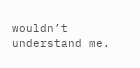wouldn’t understand me.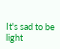It's sad to be light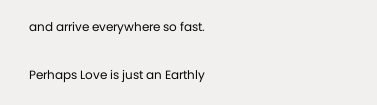and arrive everywhere so fast.

Perhaps Love is just an Earthly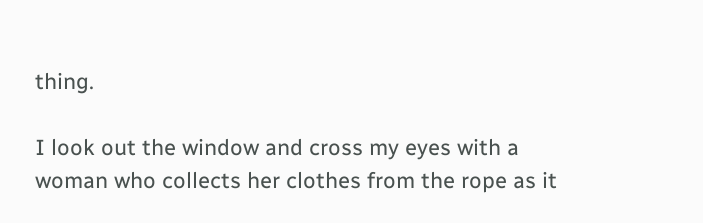thing.

I look out the window and cross my eyes with a woman who collects her clothes from the rope as it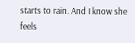starts to rain. And I know she feels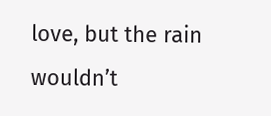love, but the rain wouldn’t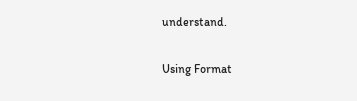understand.

Using Format